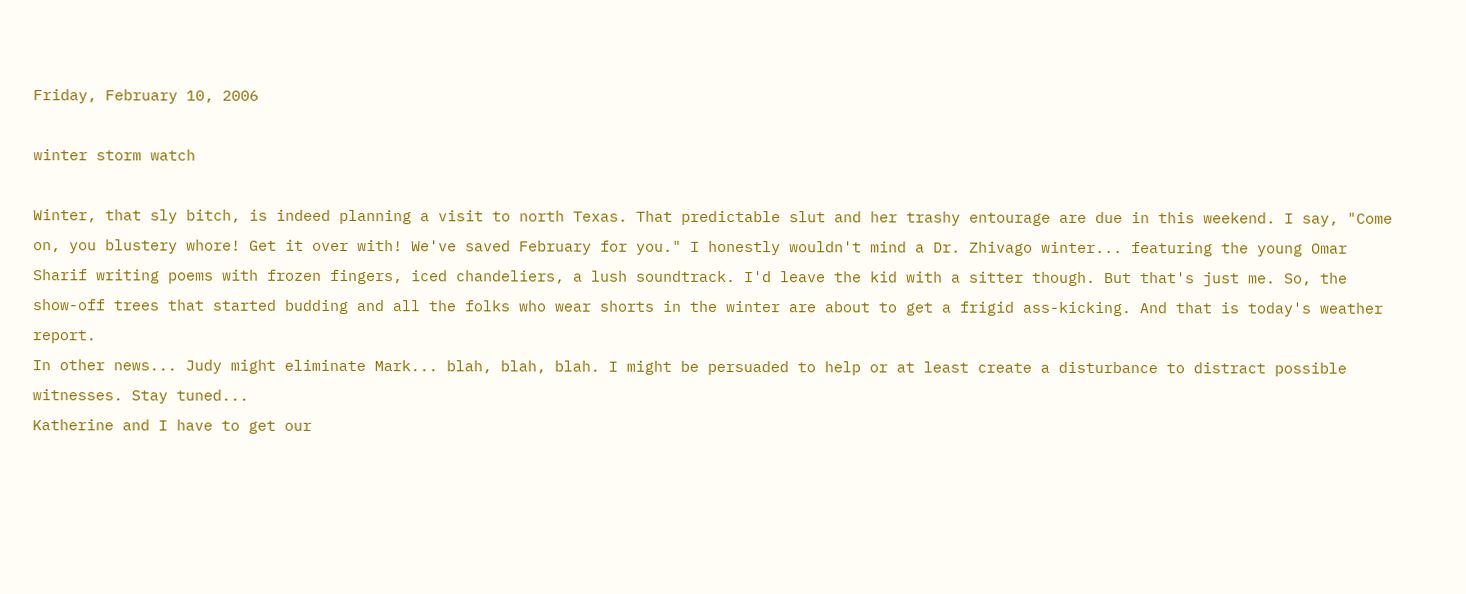Friday, February 10, 2006

winter storm watch

Winter, that sly bitch, is indeed planning a visit to north Texas. That predictable slut and her trashy entourage are due in this weekend. I say, "Come on, you blustery whore! Get it over with! We've saved February for you." I honestly wouldn't mind a Dr. Zhivago winter... featuring the young Omar Sharif writing poems with frozen fingers, iced chandeliers, a lush soundtrack. I'd leave the kid with a sitter though. But that's just me. So, the show-off trees that started budding and all the folks who wear shorts in the winter are about to get a frigid ass-kicking. And that is today's weather report.
In other news... Judy might eliminate Mark... blah, blah, blah. I might be persuaded to help or at least create a disturbance to distract possible witnesses. Stay tuned...
Katherine and I have to get our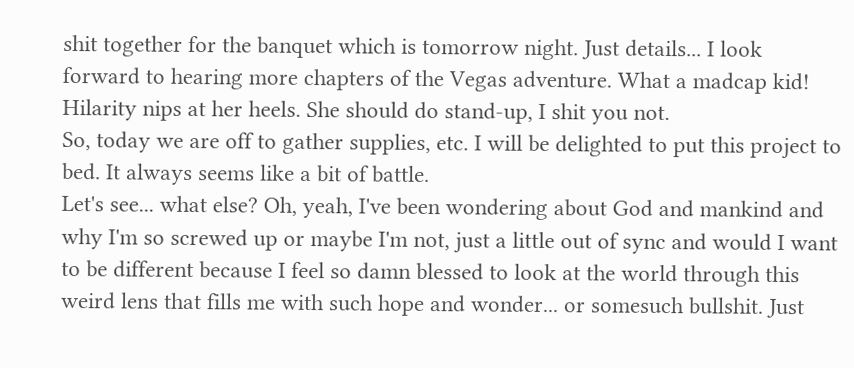shit together for the banquet which is tomorrow night. Just details... I look forward to hearing more chapters of the Vegas adventure. What a madcap kid! Hilarity nips at her heels. She should do stand-up, I shit you not.
So, today we are off to gather supplies, etc. I will be delighted to put this project to bed. It always seems like a bit of battle.
Let's see... what else? Oh, yeah, I've been wondering about God and mankind and why I'm so screwed up or maybe I'm not, just a little out of sync and would I want to be different because I feel so damn blessed to look at the world through this weird lens that fills me with such hope and wonder... or somesuch bullshit. Just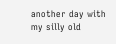another day with my silly old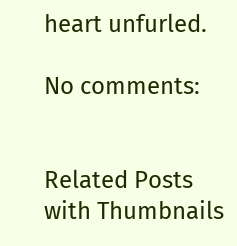heart unfurled.

No comments:


Related Posts with Thumbnails